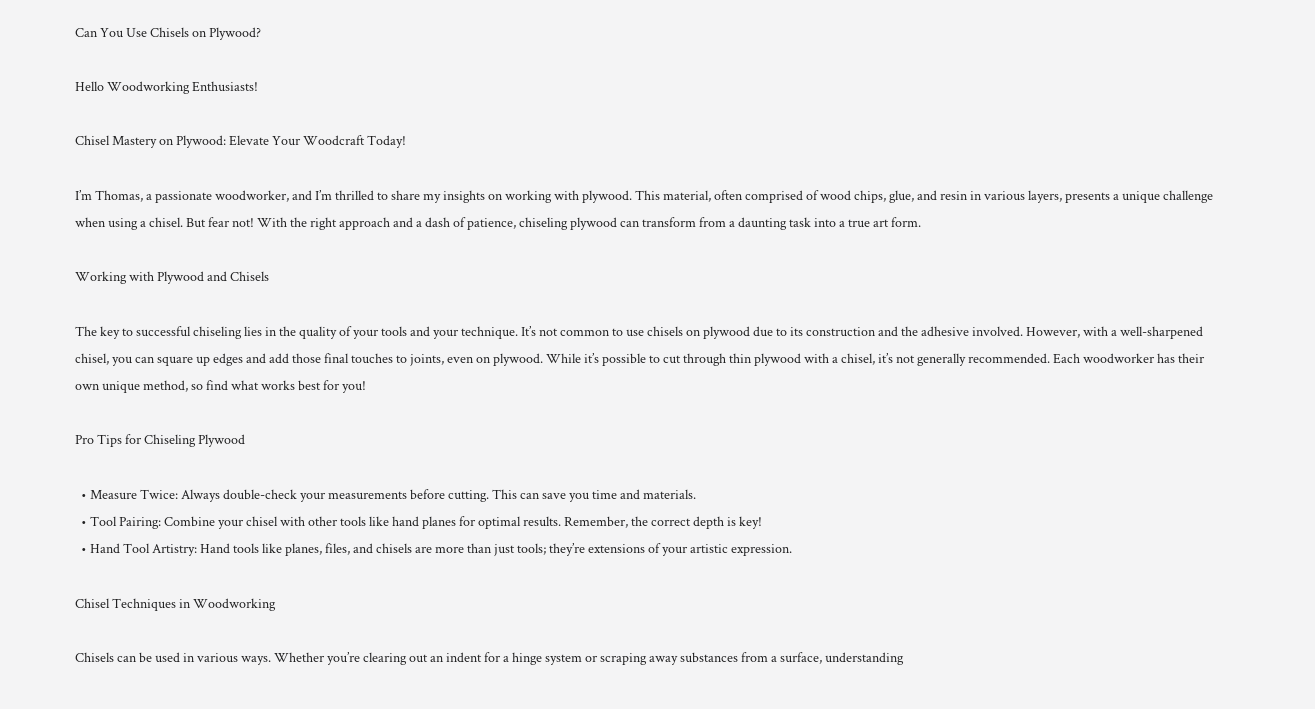Can You Use Chisels on Plywood?

Hello Woodworking Enthusiasts!

Chisel Mastery on Plywood: Elevate Your Woodcraft Today!

I’m Thomas, a passionate woodworker, and I’m thrilled to share my insights on working with plywood. This material, often comprised of wood chips, glue, and resin in various layers, presents a unique challenge when using a chisel. But fear not! With the right approach and a dash of patience, chiseling plywood can transform from a daunting task into a true art form.

Working with Plywood and Chisels

The key to successful chiseling lies in the quality of your tools and your technique. It’s not common to use chisels on plywood due to its construction and the adhesive involved. However, with a well-sharpened chisel, you can square up edges and add those final touches to joints, even on plywood. While it’s possible to cut through thin plywood with a chisel, it’s not generally recommended. Each woodworker has their own unique method, so find what works best for you!

Pro Tips for Chiseling Plywood

  • Measure Twice: Always double-check your measurements before cutting. This can save you time and materials.
  • Tool Pairing: Combine your chisel with other tools like hand planes for optimal results. Remember, the correct depth is key!
  • Hand Tool Artistry: Hand tools like planes, files, and chisels are more than just tools; they’re extensions of your artistic expression.

Chisel Techniques in Woodworking

Chisels can be used in various ways. Whether you’re clearing out an indent for a hinge system or scraping away substances from a surface, understanding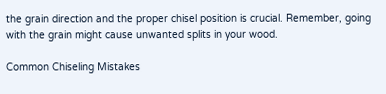the grain direction and the proper chisel position is crucial. Remember, going with the grain might cause unwanted splits in your wood.

Common Chiseling Mistakes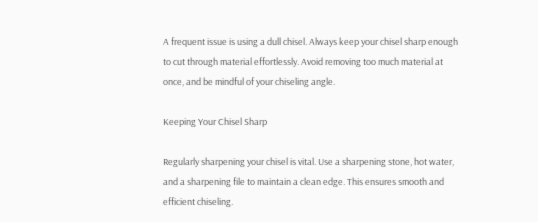A frequent issue is using a dull chisel. Always keep your chisel sharp enough to cut through material effortlessly. Avoid removing too much material at once, and be mindful of your chiseling angle.

Keeping Your Chisel Sharp

Regularly sharpening your chisel is vital. Use a sharpening stone, hot water, and a sharpening file to maintain a clean edge. This ensures smooth and efficient chiseling.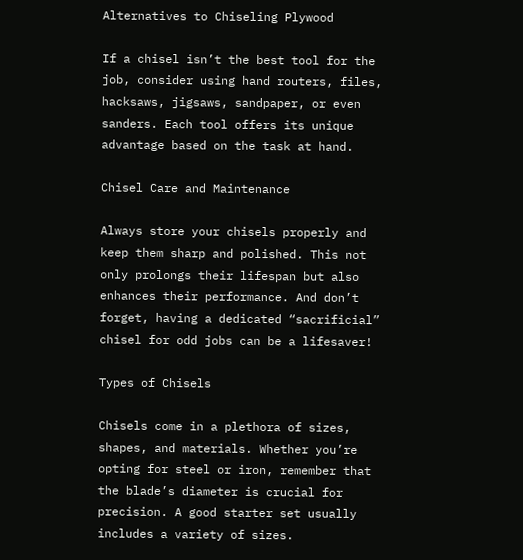Alternatives to Chiseling Plywood

If a chisel isn’t the best tool for the job, consider using hand routers, files, hacksaws, jigsaws, sandpaper, or even sanders. Each tool offers its unique advantage based on the task at hand.

Chisel Care and Maintenance

Always store your chisels properly and keep them sharp and polished. This not only prolongs their lifespan but also enhances their performance. And don’t forget, having a dedicated “sacrificial” chisel for odd jobs can be a lifesaver!

Types of Chisels

Chisels come in a plethora of sizes, shapes, and materials. Whether you’re opting for steel or iron, remember that the blade’s diameter is crucial for precision. A good starter set usually includes a variety of sizes.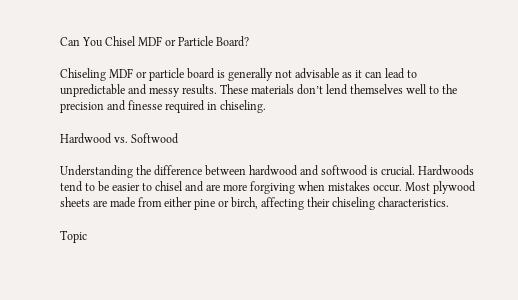Can You Chisel MDF or Particle Board?

Chiseling MDF or particle board is generally not advisable as it can lead to unpredictable and messy results. These materials don’t lend themselves well to the precision and finesse required in chiseling.

Hardwood vs. Softwood

Understanding the difference between hardwood and softwood is crucial. Hardwoods tend to be easier to chisel and are more forgiving when mistakes occur. Most plywood sheets are made from either pine or birch, affecting their chiseling characteristics.

Topic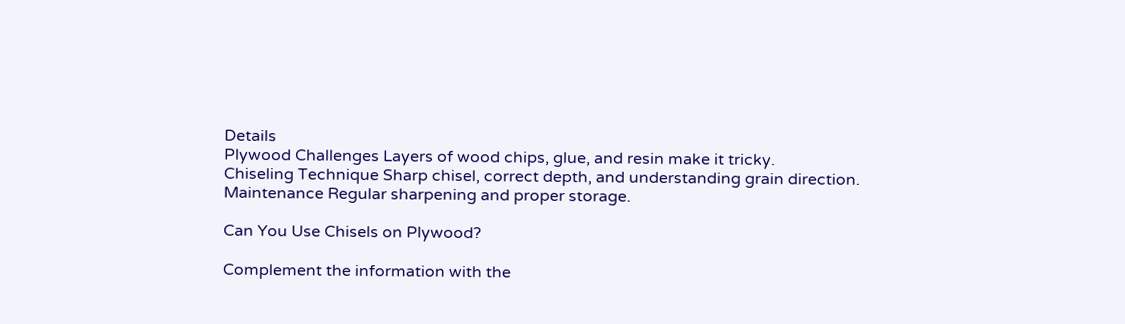Details
Plywood Challenges Layers of wood chips, glue, and resin make it tricky.
Chiseling Technique Sharp chisel, correct depth, and understanding grain direction.
Maintenance Regular sharpening and proper storage.

Can You Use Chisels on Plywood?

Complement the information with the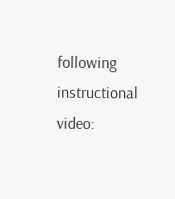following instructional video: